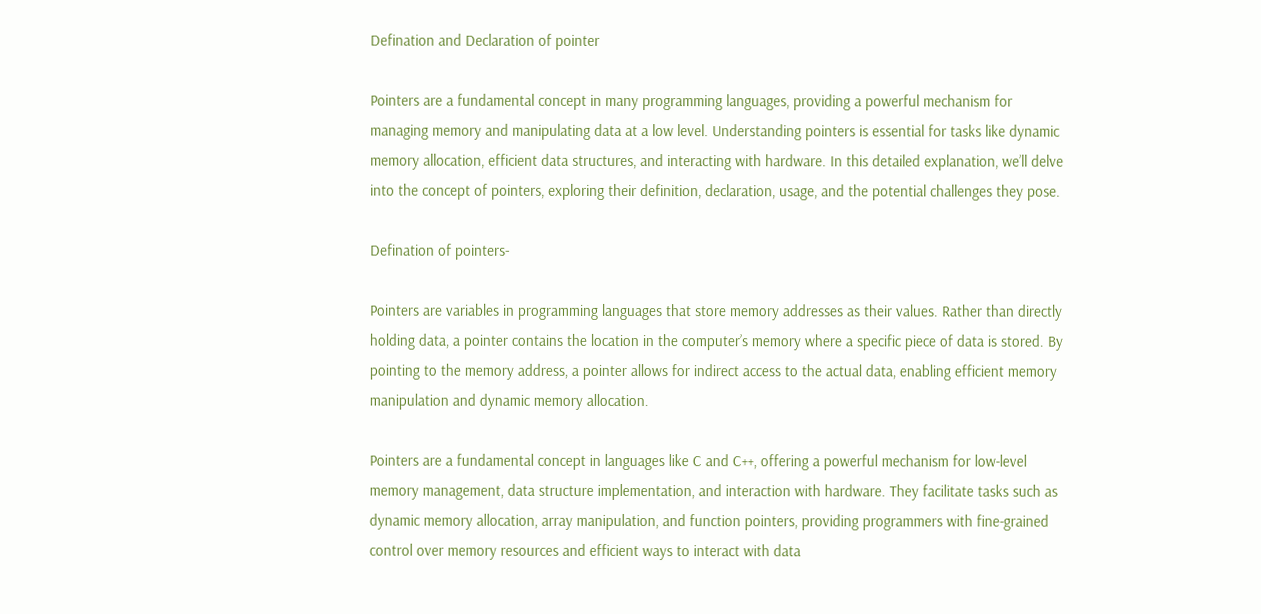Defination and Declaration of pointer

Pointers are a fundamental concept in many programming languages, providing a powerful mechanism for managing memory and manipulating data at a low level. Understanding pointers is essential for tasks like dynamic memory allocation, efficient data structures, and interacting with hardware. In this detailed explanation, we’ll delve into the concept of pointers, exploring their definition, declaration, usage, and the potential challenges they pose.

Defination of pointers-

Pointers are variables in programming languages that store memory addresses as their values. Rather than directly holding data, a pointer contains the location in the computer’s memory where a specific piece of data is stored. By pointing to the memory address, a pointer allows for indirect access to the actual data, enabling efficient memory manipulation and dynamic memory allocation.

Pointers are a fundamental concept in languages like C and C++, offering a powerful mechanism for low-level memory management, data structure implementation, and interaction with hardware. They facilitate tasks such as dynamic memory allocation, array manipulation, and function pointers, providing programmers with fine-grained control over memory resources and efficient ways to interact with data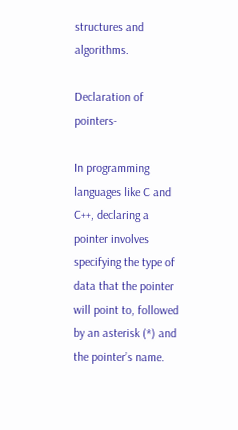structures and algorithms.

Declaration of pointers-

In programming languages like C and C++, declaring a pointer involves specifying the type of data that the pointer will point to, followed by an asterisk (*) and the pointer’s name.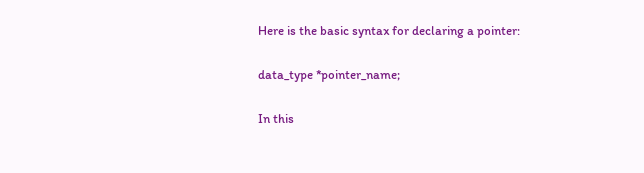Here is the basic syntax for declaring a pointer:

data_type *pointer_name;

In this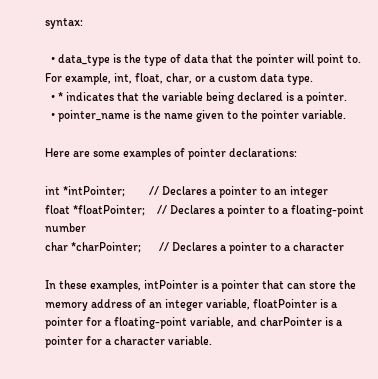syntax:

  • data_type is the type of data that the pointer will point to. For example, int, float, char, or a custom data type.
  • * indicates that the variable being declared is a pointer.
  • pointer_name is the name given to the pointer variable.

Here are some examples of pointer declarations:

int *intPointer;        // Declares a pointer to an integer
float *floatPointer;    // Declares a pointer to a floating-point number
char *charPointer;      // Declares a pointer to a character

In these examples, intPointer is a pointer that can store the memory address of an integer variable, floatPointer is a pointer for a floating-point variable, and charPointer is a pointer for a character variable.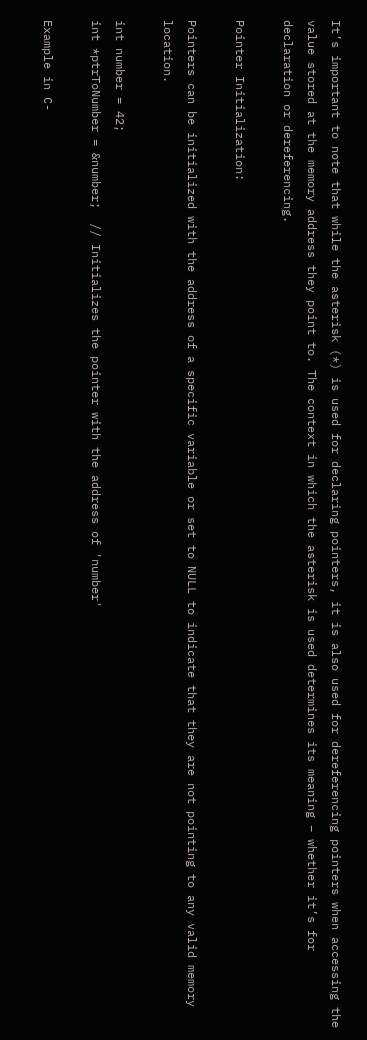It’s important to note that while the asterisk (*) is used for declaring pointers, it is also used for dereferencing pointers when accessing the value stored at the memory address they point to. The context in which the asterisk is used determines its meaning – whether it’s for declaration or dereferencing.

Pointer Initialization:

Pointers can be initialized with the address of a specific variable or set to NULL to indicate that they are not pointing to any valid memory location.

int number = 42;
int *ptrToNumber = &number;  // Initializes the pointer with the address of 'number'

Example in C-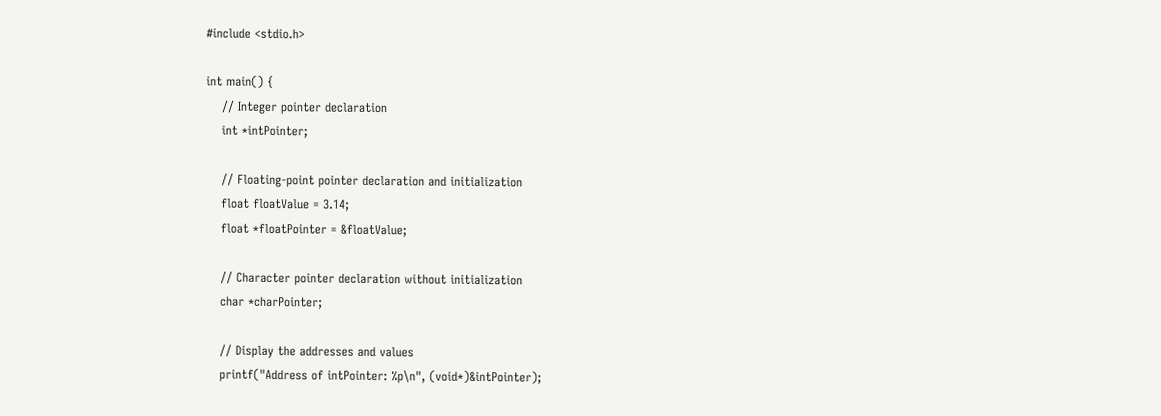#include <stdio.h>

int main() {
    // Integer pointer declaration
    int *intPointer;

    // Floating-point pointer declaration and initialization
    float floatValue = 3.14;
    float *floatPointer = &floatValue;

    // Character pointer declaration without initialization
    char *charPointer;

    // Display the addresses and values
    printf("Address of intPointer: %p\n", (void*)&intPointer);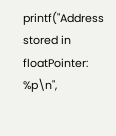printf("Address stored in floatPointer: %p\n",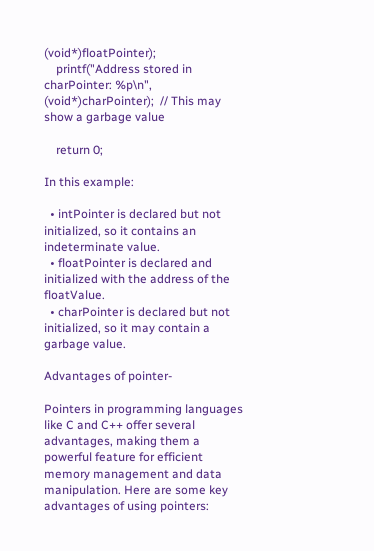(void*)floatPointer);
    printf("Address stored in charPointer: %p\n", (void*)charPointer);  // This may show a garbage value

    return 0;

In this example:

  • intPointer is declared but not initialized, so it contains an indeterminate value.
  • floatPointer is declared and initialized with the address of the floatValue.
  • charPointer is declared but not initialized, so it may contain a garbage value.

Advantages of pointer-

Pointers in programming languages like C and C++ offer several advantages, making them a powerful feature for efficient memory management and data manipulation. Here are some key advantages of using pointers: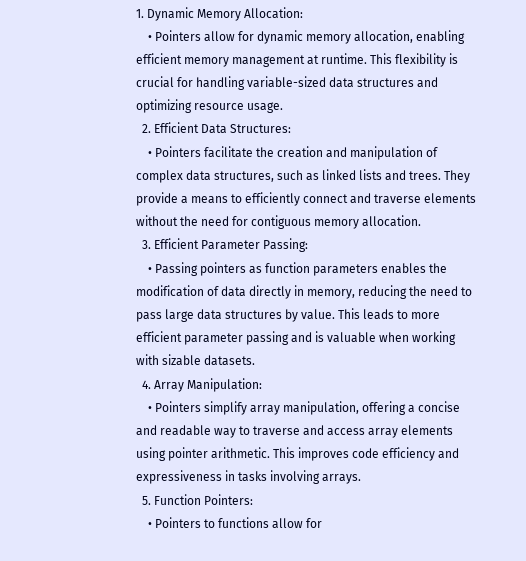1. Dynamic Memory Allocation:
    • Pointers allow for dynamic memory allocation, enabling efficient memory management at runtime. This flexibility is crucial for handling variable-sized data structures and optimizing resource usage.
  2. Efficient Data Structures:
    • Pointers facilitate the creation and manipulation of complex data structures, such as linked lists and trees. They provide a means to efficiently connect and traverse elements without the need for contiguous memory allocation.
  3. Efficient Parameter Passing:
    • Passing pointers as function parameters enables the modification of data directly in memory, reducing the need to pass large data structures by value. This leads to more efficient parameter passing and is valuable when working with sizable datasets.
  4. Array Manipulation:
    • Pointers simplify array manipulation, offering a concise and readable way to traverse and access array elements using pointer arithmetic. This improves code efficiency and expressiveness in tasks involving arrays.
  5. Function Pointers:
    • Pointers to functions allow for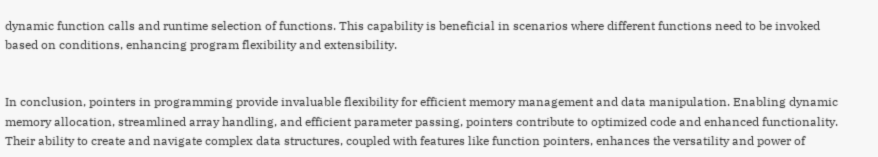dynamic function calls and runtime selection of functions. This capability is beneficial in scenarios where different functions need to be invoked based on conditions, enhancing program flexibility and extensibility.


In conclusion, pointers in programming provide invaluable flexibility for efficient memory management and data manipulation. Enabling dynamic memory allocation, streamlined array handling, and efficient parameter passing, pointers contribute to optimized code and enhanced functionality. Their ability to create and navigate complex data structures, coupled with features like function pointers, enhances the versatility and power of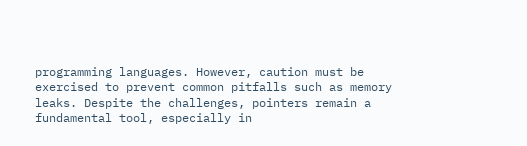programming languages. However, caution must be exercised to prevent common pitfalls such as memory leaks. Despite the challenges, pointers remain a fundamental tool, especially in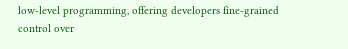low-level programming, offering developers fine-grained control over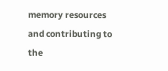memory resources and contributing to the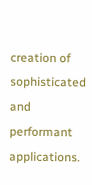creation of sophisticated and performant applications.